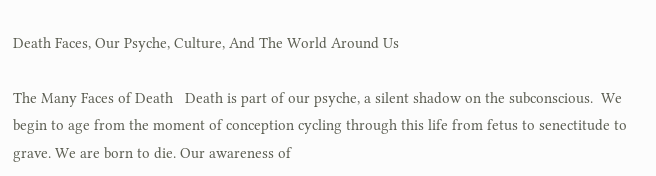Death Faces, Our Psyche, Culture, And The World Around Us

The Many Faces of Death   Death is part of our psyche, a silent shadow on the subconscious.  We begin to age from the moment of conception cycling through this life from fetus to senectitude to grave. We are born to die. Our awareness of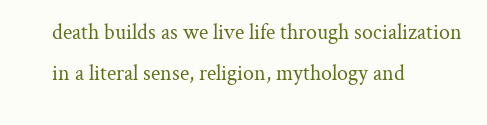death builds as we live life through socialization in a literal sense, religion, mythology and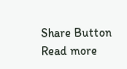Share Button
Read more